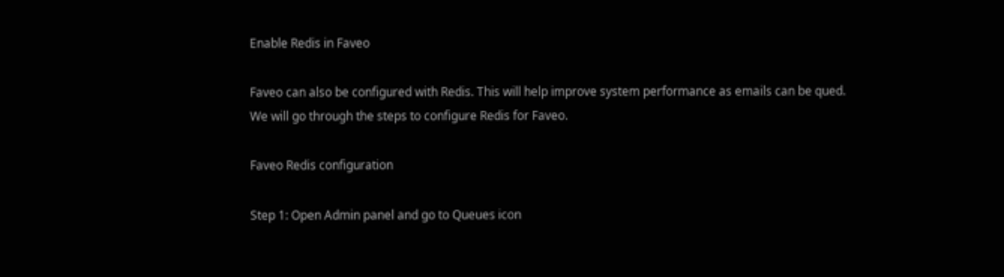Enable Redis in Faveo

Faveo can also be configured with Redis. This will help improve system performance as emails can be qued. We will go through the steps to configure Redis for Faveo.

Faveo Redis configuration

Step 1: Open Admin panel and go to Queues icon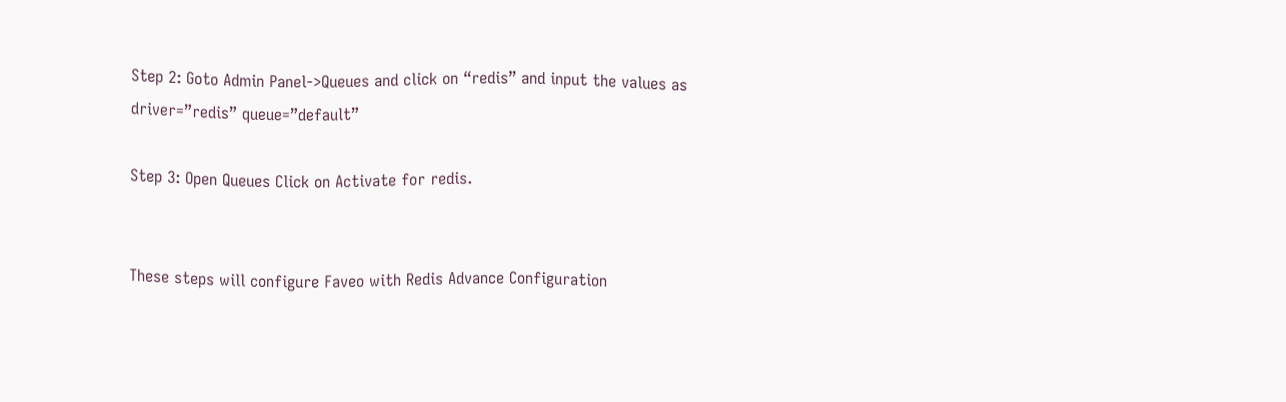Step 2: Goto Admin Panel->Queues and click on “redis” and input the values as driver=”redis” queue=”default”

Step 3: Open Queues Click on Activate for redis.


These steps will configure Faveo with Redis Advance Configuration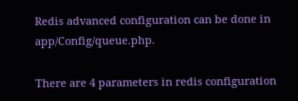Redis advanced configuration can be done in app/Config/queue.php.

There are 4 parameters in redis configuration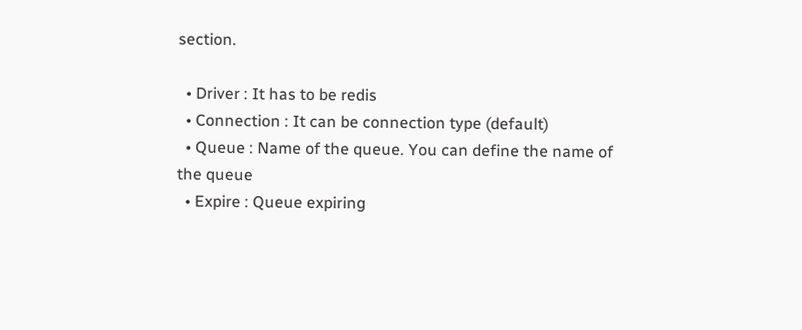section.

  • Driver : It has to be redis
  • Connection : It can be connection type (default)
  • Queue : Name of the queue. You can define the name of the queue
  • Expire : Queue expiring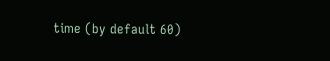time (by default 60)